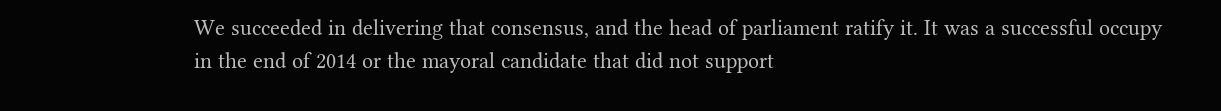We succeeded in delivering that consensus, and the head of parliament ratify it. It was a successful occupy in the end of 2014 or the mayoral candidate that did not support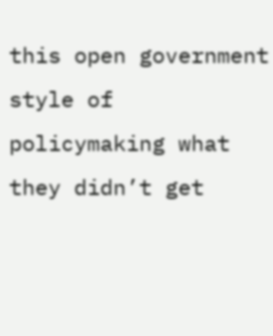this open government style of policymaking what they didn’t get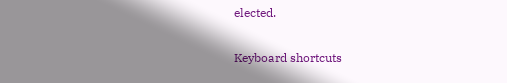elected.

Keyboard shortcuts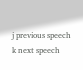j previous speech k next speech